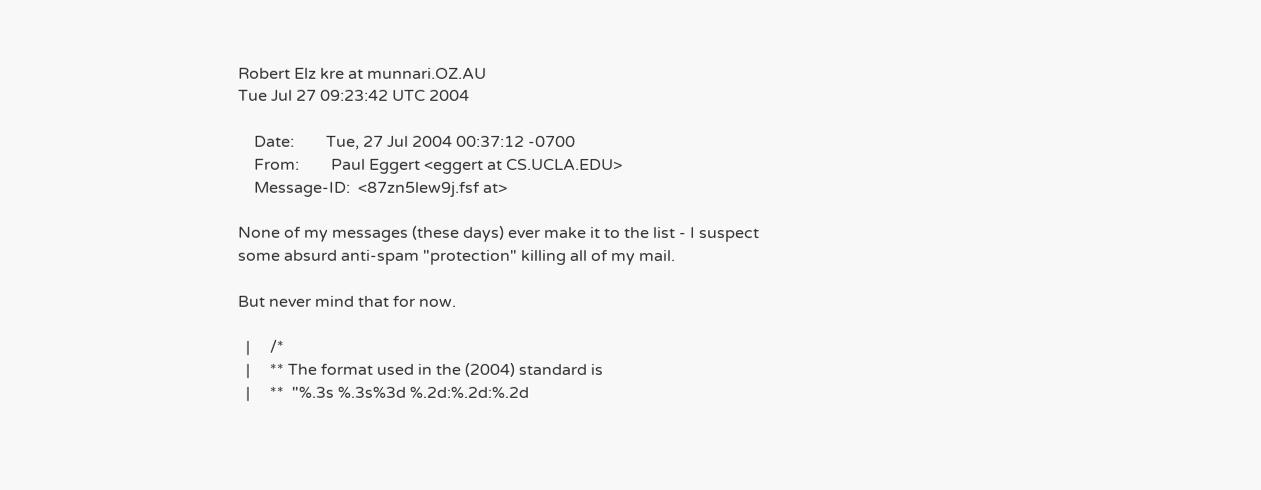Robert Elz kre at munnari.OZ.AU
Tue Jul 27 09:23:42 UTC 2004

    Date:        Tue, 27 Jul 2004 00:37:12 -0700
    From:        Paul Eggert <eggert at CS.UCLA.EDU>
    Message-ID:  <87zn5lew9j.fsf at>

None of my messages (these days) ever make it to the list - I suspect
some absurd anti-spam "protection" killing all of my mail.

But never mind that for now.

  |     /*
  |     ** The format used in the (2004) standard is
  |     **  "%.3s %.3s%3d %.2d:%.2d:%.2d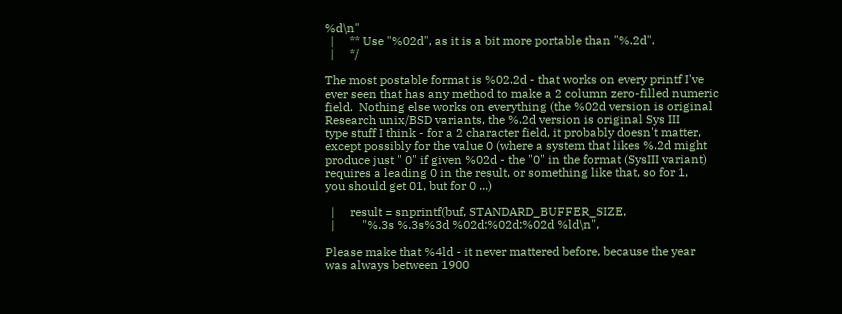%d\n"
  |     ** Use "%02d", as it is a bit more portable than "%.2d".
  |     */

The most postable format is %02.2d - that works on every printf I've
ever seen that has any method to make a 2 column zero-filled numeric
field.  Nothing else works on everything (the %02d version is original
Research unix/BSD variants, the %.2d version is original Sys III
type stuff I think - for a 2 character field, it probably doesn't matter,
except possibly for the value 0 (where a system that likes %.2d might
produce just " 0" if given %02d - the "0" in the format (SysIII variant)
requires a leading 0 in the result, or something like that, so for 1,
you should get 01, but for 0 ...)

  |     result = snprintf(buf, STANDARD_BUFFER_SIZE,
  |         "%.3s %.3s%3d %02d:%02d:%02d %ld\n",

Please make that %4ld - it never mattered before, because the year
was always between 1900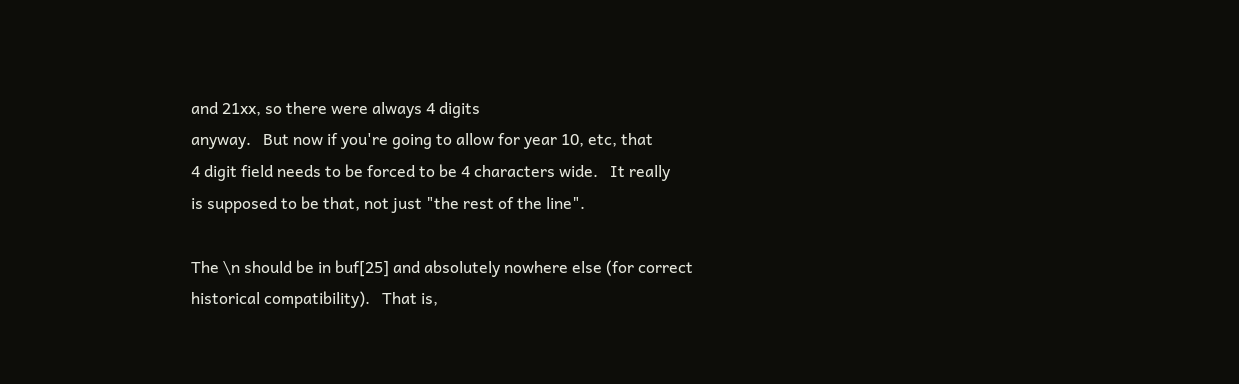and 21xx, so there were always 4 digits
anyway.   But now if you're going to allow for year 10, etc, that
4 digit field needs to be forced to be 4 characters wide.   It really
is supposed to be that, not just "the rest of the line".

The \n should be in buf[25] and absolutely nowhere else (for correct
historical compatibility).   That is,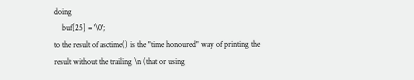doing
    buf[25] = '\0';
to the result of asctime() is the "time honoured" way of printing the
result without the trailing \n (that or using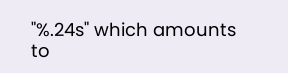"%.24s" which amounts
to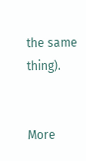the same thing).


More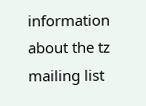information about the tz mailing list